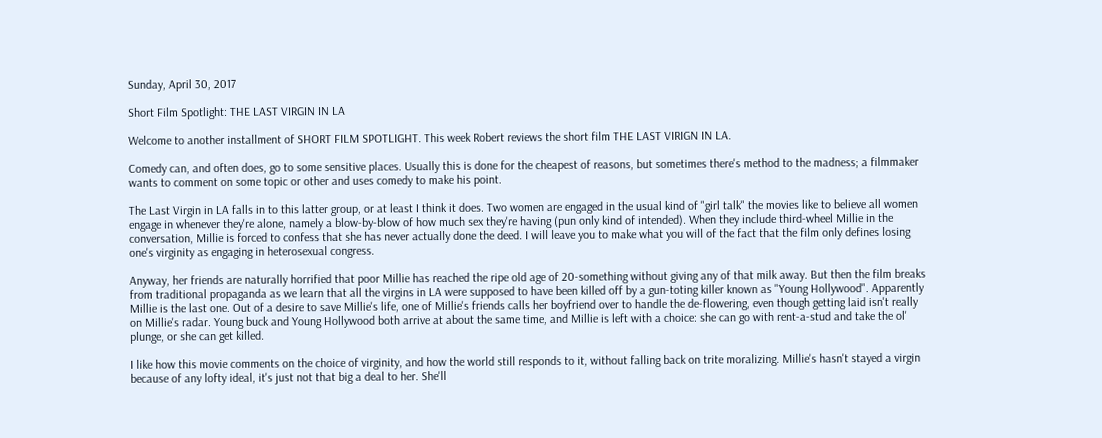Sunday, April 30, 2017

Short Film Spotlight: THE LAST VIRGIN IN LA

Welcome to another installment of SHORT FILM SPOTLIGHT. This week Robert reviews the short film THE LAST VIRIGN IN LA.

Comedy can, and often does, go to some sensitive places. Usually this is done for the cheapest of reasons, but sometimes there's method to the madness; a filmmaker wants to comment on some topic or other and uses comedy to make his point.

The Last Virgin in LA falls in to this latter group, or at least I think it does. Two women are engaged in the usual kind of "girl talk" the movies like to believe all women engage in whenever they're alone, namely a blow-by-blow of how much sex they're having (pun only kind of intended). When they include third-wheel Millie in the conversation, Millie is forced to confess that she has never actually done the deed. I will leave you to make what you will of the fact that the film only defines losing one's virginity as engaging in heterosexual congress.

Anyway, her friends are naturally horrified that poor Millie has reached the ripe old age of 20-something without giving any of that milk away. But then the film breaks from traditional propaganda as we learn that all the virgins in LA were supposed to have been killed off by a gun-toting killer known as "Young Hollywood". Apparently Millie is the last one. Out of a desire to save Millie's life, one of Millie's friends calls her boyfriend over to handle the de-flowering, even though getting laid isn't really on Millie's radar. Young buck and Young Hollywood both arrive at about the same time, and Millie is left with a choice: she can go with rent-a-stud and take the ol' plunge, or she can get killed.

I like how this movie comments on the choice of virginity, and how the world still responds to it, without falling back on trite moralizing. Millie's hasn't stayed a virgin because of any lofty ideal, it's just not that big a deal to her. She'll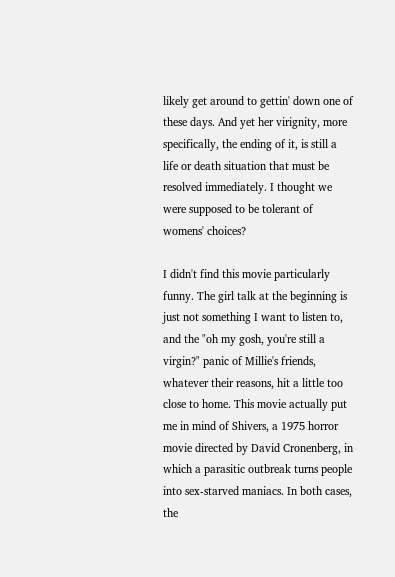likely get around to gettin' down one of these days. And yet her virignity, more specifically, the ending of it, is still a life or death situation that must be resolved immediately. I thought we were supposed to be tolerant of womens' choices?

I didn't find this movie particularly funny. The girl talk at the beginning is just not something I want to listen to, and the "oh my gosh, you're still a virgin?" panic of Millie's friends, whatever their reasons, hit a little too close to home. This movie actually put me in mind of Shivers, a 1975 horror movie directed by David Cronenberg, in which a parasitic outbreak turns people into sex-starved maniacs. In both cases, the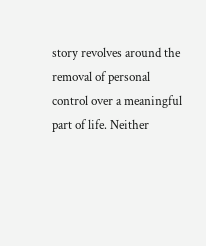story revolves around the removal of personal control over a meaningful part of life. Neither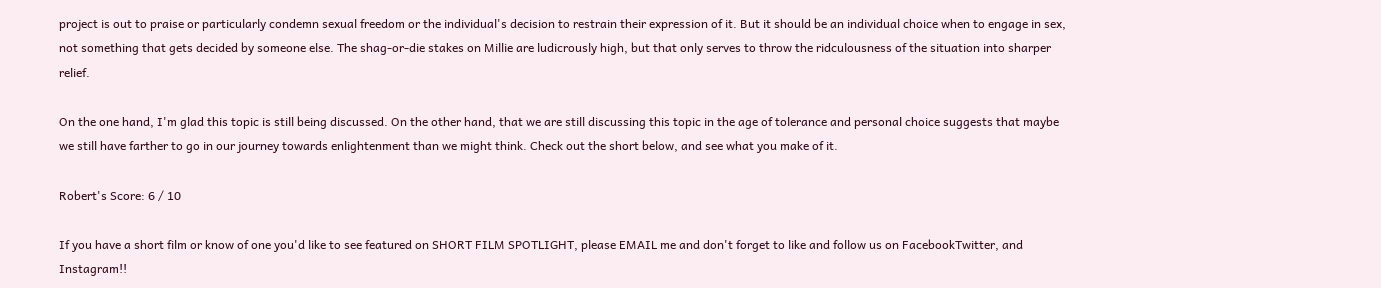project is out to praise or particularly condemn sexual freedom or the individual's decision to restrain their expression of it. But it should be an individual choice when to engage in sex, not something that gets decided by someone else. The shag-or-die stakes on Millie are ludicrously high, but that only serves to throw the ridculousness of the situation into sharper relief.

On the one hand, I'm glad this topic is still being discussed. On the other hand, that we are still discussing this topic in the age of tolerance and personal choice suggests that maybe we still have farther to go in our journey towards enlightenment than we might think. Check out the short below, and see what you make of it.

Robert's Score: 6 / 10

If you have a short film or know of one you'd like to see featured on SHORT FILM SPOTLIGHT, please EMAIL me and don't forget to like and follow us on FacebookTwitter, and Instagram!!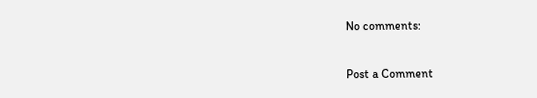No comments:

Post a Comment